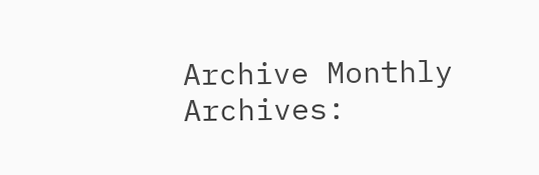Archive Monthly Archives: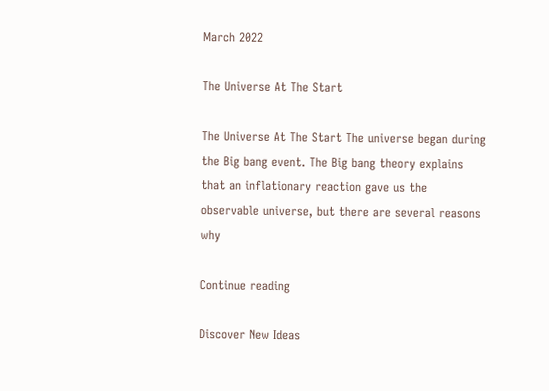March 2022

The Universe At The Start

The Universe At The Start The universe began during the Big bang event. The Big bang theory explains that an inflationary reaction gave us the observable universe, but there are several reasons why

Continue reading

Discover New Ideas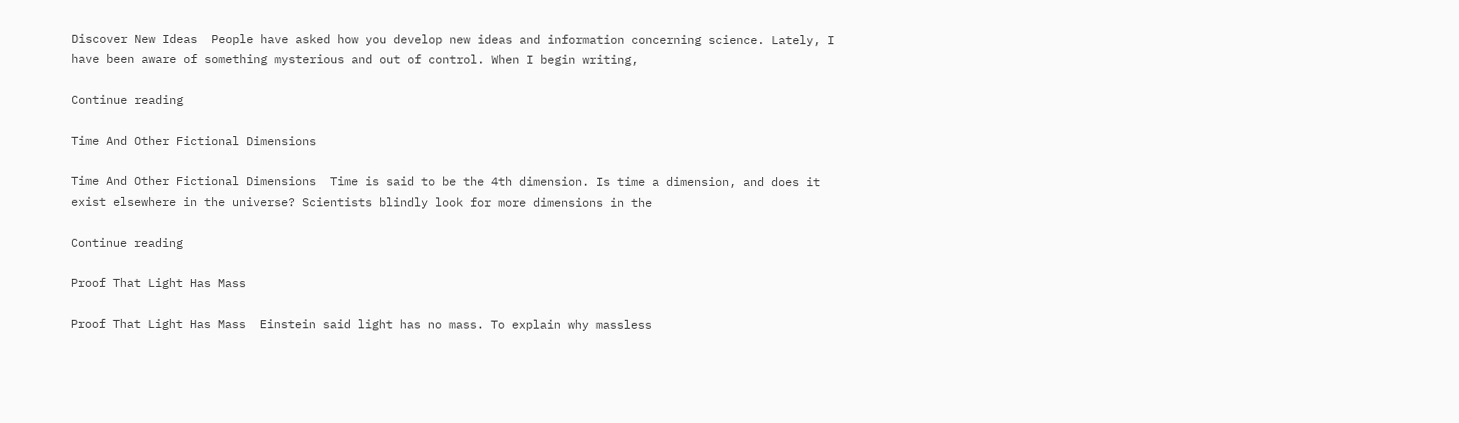Discover New Ideas  People have asked how you develop new ideas and information concerning science. Lately, I have been aware of something mysterious and out of control. When I begin writing,

Continue reading

Time And Other Fictional Dimensions

Time And Other Fictional Dimensions  Time is said to be the 4th dimension. Is time a dimension, and does it exist elsewhere in the universe? Scientists blindly look for more dimensions in the

Continue reading

Proof That Light Has Mass

Proof That Light Has Mass  Einstein said light has no mass. To explain why massless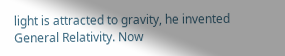light is attracted to gravity, he invented General Relativity. Now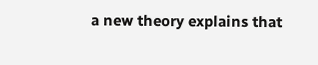a new theory explains that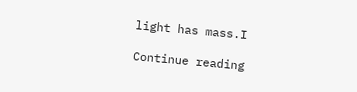light has mass.I

Continue reading